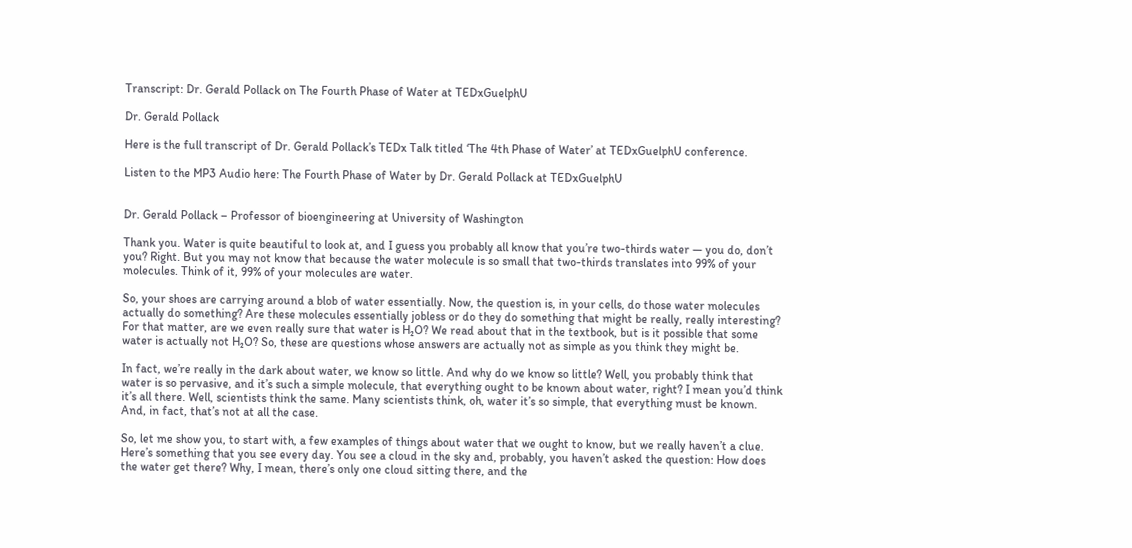Transcript: Dr. Gerald Pollack on The Fourth Phase of Water at TEDxGuelphU

Dr. Gerald Pollack

Here is the full transcript of Dr. Gerald Pollack’s TEDx Talk titled ‘The 4th Phase of Water’ at TEDxGuelphU conference.

Listen to the MP3 Audio here: The Fourth Phase of Water by Dr. Gerald Pollack at TEDxGuelphU


Dr. Gerald Pollack – Professor of bioengineering at University of Washington

Thank you. Water is quite beautiful to look at, and I guess you probably all know that you’re two-thirds water — you do, don’t you? Right. But you may not know that because the water molecule is so small that two-thirds translates into 99% of your molecules. Think of it, 99% of your molecules are water.

So, your shoes are carrying around a blob of water essentially. Now, the question is, in your cells, do those water molecules actually do something? Are these molecules essentially jobless or do they do something that might be really, really interesting? For that matter, are we even really sure that water is H₂O? We read about that in the textbook, but is it possible that some water is actually not H₂O? So, these are questions whose answers are actually not as simple as you think they might be.

In fact, we’re really in the dark about water, we know so little. And why do we know so little? Well, you probably think that water is so pervasive, and it’s such a simple molecule, that everything ought to be known about water, right? I mean you’d think it’s all there. Well, scientists think the same. Many scientists think, oh, water it’s so simple, that everything must be known. And, in fact, that’s not at all the case.

So, let me show you, to start with, a few examples of things about water that we ought to know, but we really haven’t a clue. Here’s something that you see every day. You see a cloud in the sky and, probably, you haven’t asked the question: How does the water get there? Why, I mean, there’s only one cloud sitting there, and the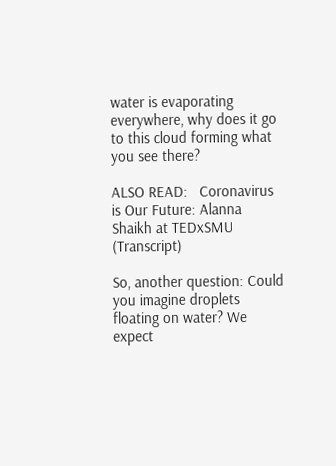water is evaporating everywhere, why does it go to this cloud forming what you see there?

ALSO READ:   Coronavirus is Our Future: Alanna Shaikh at TEDxSMU (Transcript)

So, another question: Could you imagine droplets floating on water? We expect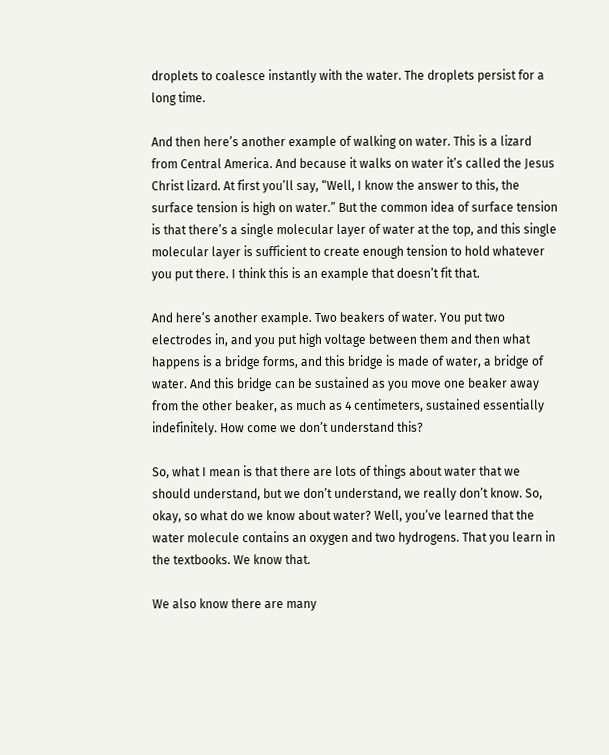droplets to coalesce instantly with the water. The droplets persist for a long time.

And then here’s another example of walking on water. This is a lizard from Central America. And because it walks on water it’s called the Jesus Christ lizard. At first you’ll say, “Well, I know the answer to this, the surface tension is high on water.” But the common idea of surface tension is that there’s a single molecular layer of water at the top, and this single molecular layer is sufficient to create enough tension to hold whatever you put there. I think this is an example that doesn’t fit that.

And here’s another example. Two beakers of water. You put two electrodes in, and you put high voltage between them and then what happens is a bridge forms, and this bridge is made of water, a bridge of water. And this bridge can be sustained as you move one beaker away from the other beaker, as much as 4 centimeters, sustained essentially indefinitely. How come we don’t understand this?

So, what I mean is that there are lots of things about water that we should understand, but we don’t understand, we really don’t know. So, okay, so what do we know about water? Well, you’ve learned that the water molecule contains an oxygen and two hydrogens. That you learn in the textbooks. We know that.

We also know there are many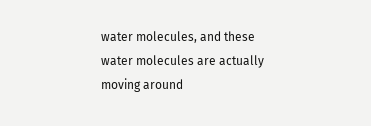water molecules, and these water molecules are actually moving around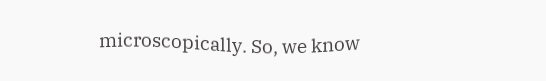microscopically. So, we know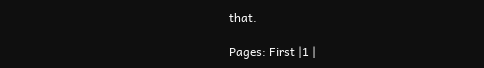that.

Pages: First |1 |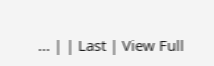... | | Last | View Full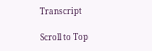Transcript

Scroll to Top